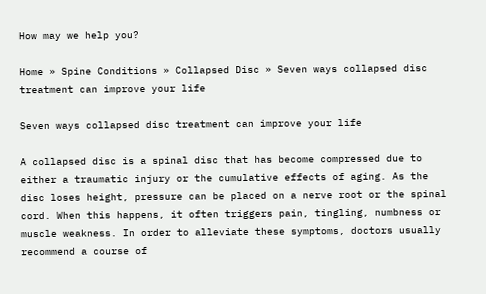How may we help you?

Home » Spine Conditions » Collapsed Disc » Seven ways collapsed disc treatment can improve your life

Seven ways collapsed disc treatment can improve your life

A collapsed disc is a spinal disc that has become compressed due to either a traumatic injury or the cumulative effects of aging. As the disc loses height, pressure can be placed on a nerve root or the spinal cord. When this happens, it often triggers pain, tingling, numbness or muscle weakness. In order to alleviate these symptoms, doctors usually recommend a course of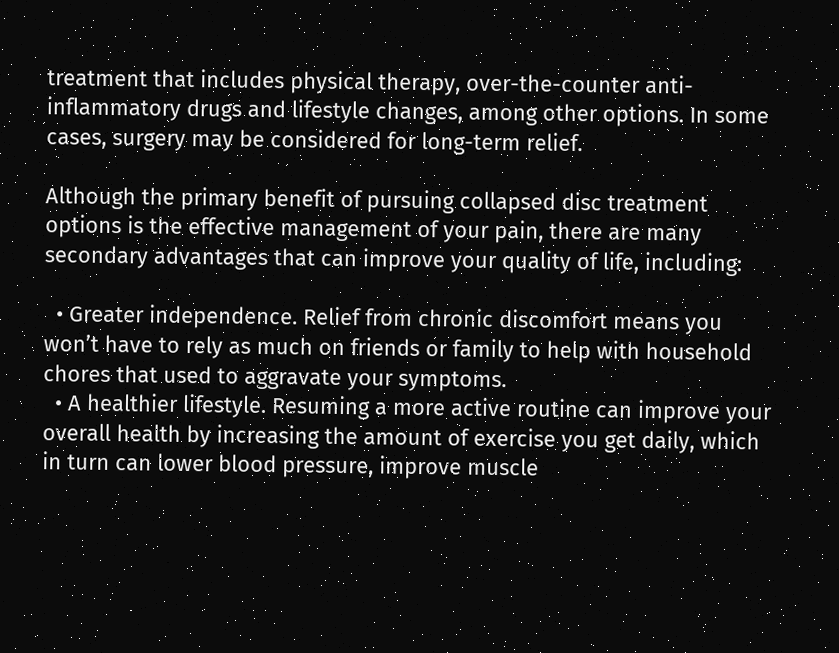treatment that includes physical therapy, over-the-counter anti-inflammatory drugs and lifestyle changes, among other options. In some cases, surgery may be considered for long-term relief.

Although the primary benefit of pursuing collapsed disc treatment options is the effective management of your pain, there are many secondary advantages that can improve your quality of life, including:

  • Greater independence. Relief from chronic discomfort means you won’t have to rely as much on friends or family to help with household chores that used to aggravate your symptoms.
  • A healthier lifestyle. Resuming a more active routine can improve your overall health by increasing the amount of exercise you get daily, which in turn can lower blood pressure, improve muscle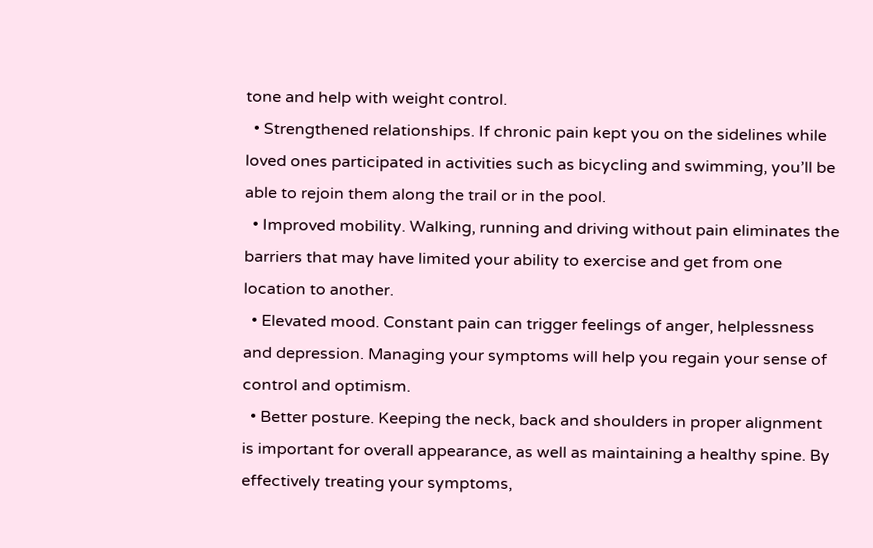tone and help with weight control.
  • Strengthened relationships. If chronic pain kept you on the sidelines while loved ones participated in activities such as bicycling and swimming, you’ll be able to rejoin them along the trail or in the pool.
  • Improved mobility. Walking, running and driving without pain eliminates the barriers that may have limited your ability to exercise and get from one location to another.
  • Elevated mood. Constant pain can trigger feelings of anger, helplessness and depression. Managing your symptoms will help you regain your sense of control and optimism.
  • Better posture. Keeping the neck, back and shoulders in proper alignment is important for overall appearance, as well as maintaining a healthy spine. By effectively treating your symptoms,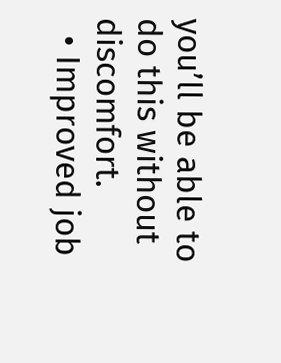you’ll be able to do this without discomfort.
  • Improved job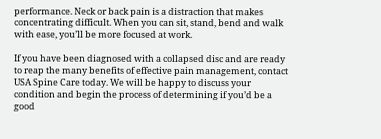performance. Neck or back pain is a distraction that makes concentrating difficult. When you can sit, stand, bend and walk with ease, you’ll be more focused at work.

If you have been diagnosed with a collapsed disc and are ready to reap the many benefits of effective pain management, contact USA Spine Care today. We will be happy to discuss your condition and begin the process of determining if you’d be a good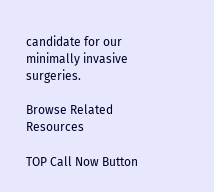candidate for our minimally invasive surgeries.

Browse Related Resources

TOP Call Now Button